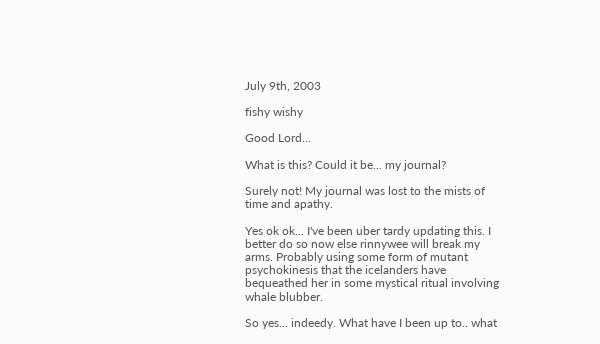July 9th, 2003

fishy wishy

Good Lord...

What is this? Could it be... my journal?

Surely not! My journal was lost to the mists of time and apathy.

Yes ok ok... I've been uber tardy updating this. I better do so now else rinnywee will break my arms. Probably using some form of mutant psychokinesis that the icelanders have bequeathed her in some mystical ritual involving whale blubber.

So yes... indeedy. What have I been up to.. what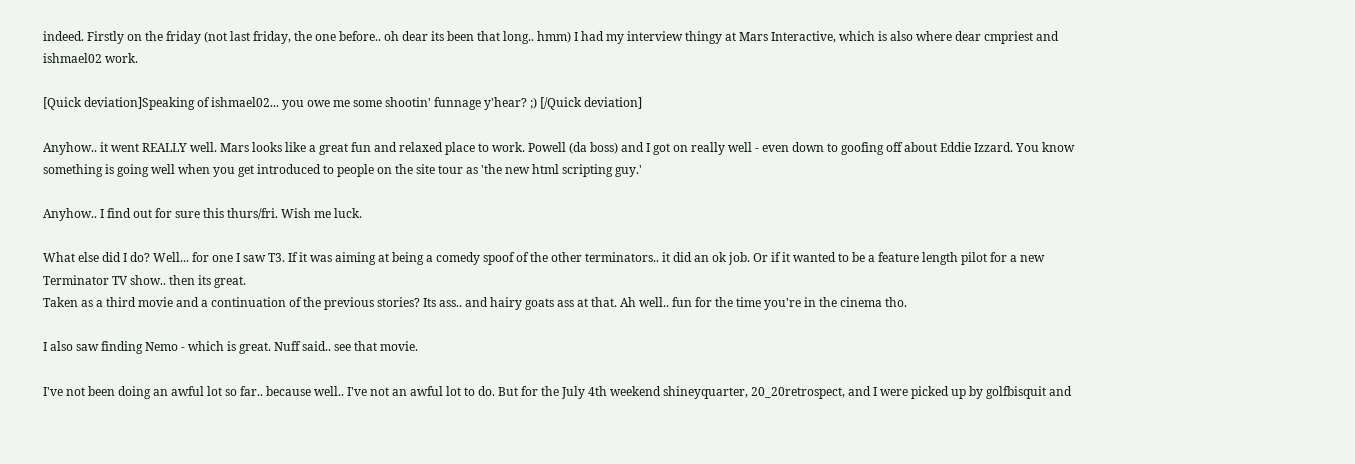indeed. Firstly on the friday (not last friday, the one before.. oh dear its been that long.. hmm) I had my interview thingy at Mars Interactive, which is also where dear cmpriest and ishmael02 work.

[Quick deviation]Speaking of ishmael02... you owe me some shootin' funnage y'hear? ;) [/Quick deviation]

Anyhow.. it went REALLY well. Mars looks like a great fun and relaxed place to work. Powell (da boss) and I got on really well - even down to goofing off about Eddie Izzard. You know something is going well when you get introduced to people on the site tour as 'the new html scripting guy.'

Anyhow.. I find out for sure this thurs/fri. Wish me luck.

What else did I do? Well... for one I saw T3. If it was aiming at being a comedy spoof of the other terminators.. it did an ok job. Or if it wanted to be a feature length pilot for a new Terminator TV show.. then its great.
Taken as a third movie and a continuation of the previous stories? Its ass.. and hairy goats ass at that. Ah well.. fun for the time you're in the cinema tho.

I also saw finding Nemo - which is great. Nuff said.. see that movie.

I've not been doing an awful lot so far.. because well.. I've not an awful lot to do. But for the July 4th weekend shineyquarter, 20_20retrospect, and I were picked up by golfbisquit and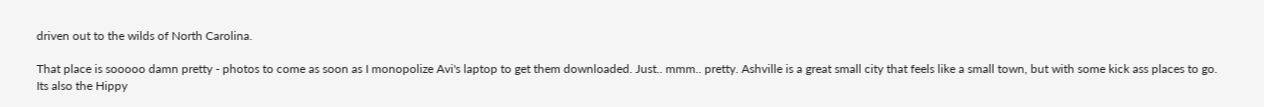driven out to the wilds of North Carolina.

That place is sooooo damn pretty - photos to come as soon as I monopolize Avi's laptop to get them downloaded. Just.. mmm.. pretty. Ashville is a great small city that feels like a small town, but with some kick ass places to go. Its also the Hippy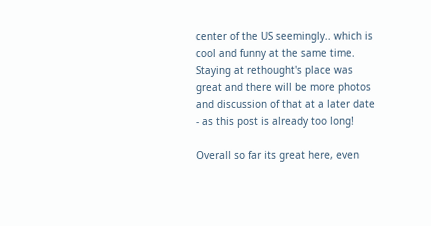center of the US seemingly.. which is cool and funny at the same time. Staying at rethought's place was great and there will be more photos and discussion of that at a later date - as this post is already too long!

Overall so far its great here, even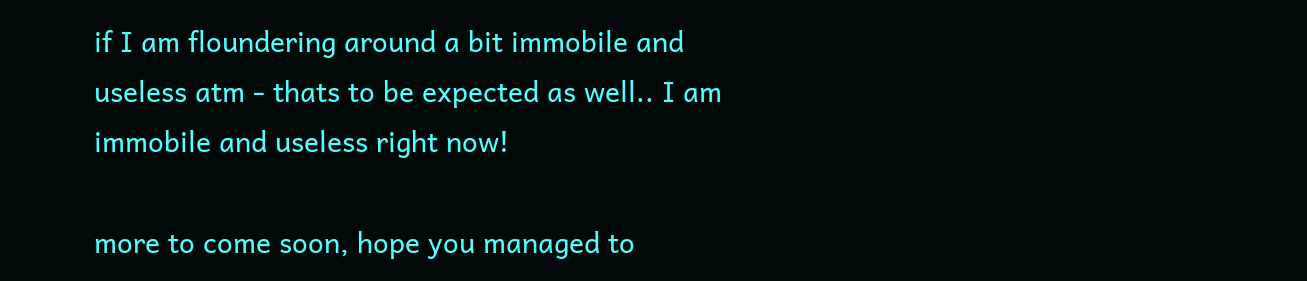if I am floundering around a bit immobile and useless atm - thats to be expected as well.. I am immobile and useless right now!

more to come soon, hope you managed to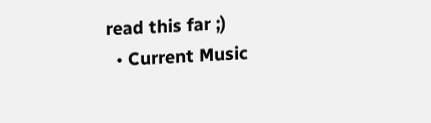read this far ;)
  • Current Music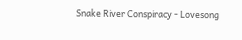Snake River Conspiracy - Lovesong